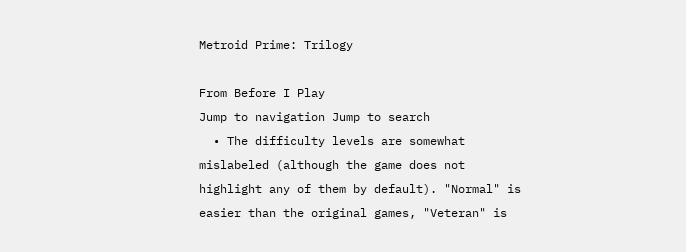Metroid Prime: Trilogy

From Before I Play
Jump to navigation Jump to search
  • The difficulty levels are somewhat mislabeled (although the game does not highlight any of them by default). "Normal" is easier than the original games, "Veteran" is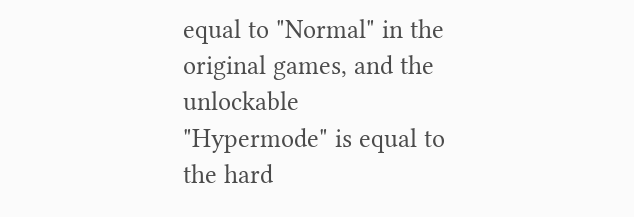equal to "Normal" in the original games, and the unlockable "Hypermode" is equal to the hard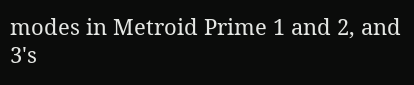modes in Metroid Prime 1 and 2, and 3's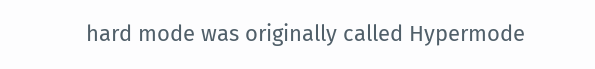hard mode was originally called Hypermode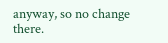anyway, so no change there.